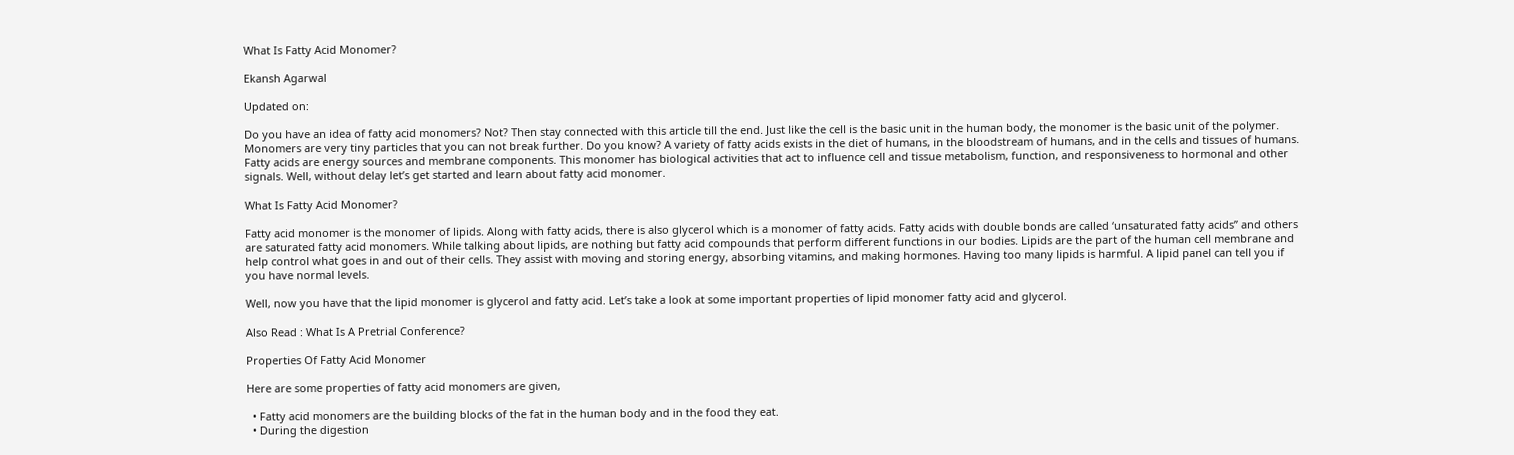What Is Fatty Acid Monomer?

Ekansh Agarwal

Updated on:

Do you have an idea of fatty acid monomers? Not? Then stay connected with this article till the end. Just like the cell is the basic unit in the human body, the monomer is the basic unit of the polymer. Monomers are very tiny particles that you can not break further. Do you know? A variety of fatty acids exists in the diet of humans, in the bloodstream of humans, and in the cells and tissues of humans. Fatty acids are energy sources and membrane components. This monomer has biological activities that act to influence cell and tissue metabolism, function, and responsiveness to hormonal and other signals. Well, without delay let’s get started and learn about fatty acid monomer.

What Is Fatty Acid Monomer?

Fatty acid monomer is the monomer of lipids. Along with fatty acids, there is also glycerol which is a monomer of fatty acids. Fatty acids with double bonds are called ‘unsaturated fatty acids” and others are saturated fatty acid monomers. While talking about lipids, are nothing but fatty acid compounds that perform different functions in our bodies. Lipids are the part of the human cell membrane and help control what goes in and out of their cells. They assist with moving and storing energy, absorbing vitamins, and making hormones. Having too many lipids is harmful. A lipid panel can tell you if you have normal levels.

Well, now you have that the lipid monomer is glycerol and fatty acid. Let’s take a look at some important properties of lipid monomer fatty acid and glycerol.

Also Read : What Is A Pretrial Conference?

Properties Of Fatty Acid Monomer

Here are some properties of fatty acid monomers are given,

  • Fatty acid monomers are the building blocks of the fat in the human body and in the food they eat.
  • During the digestion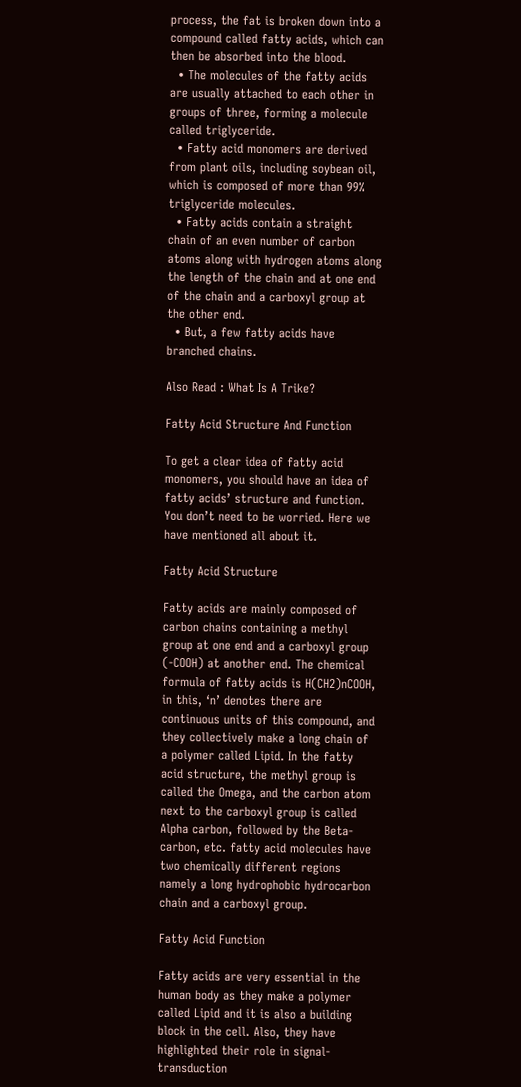process, the fat is broken down into a compound called fatty acids, which can then be absorbed into the blood.
  • The molecules of the fatty acids are usually attached to each other in groups of three, forming a molecule called triglyceride.
  • Fatty acid monomers are derived from plant oils, including soybean oil, which is composed of more than 99% triglyceride molecules.
  • Fatty acids contain a straight chain of an even number of carbon atoms along with hydrogen atoms along the length of the chain and at one end of the chain and a carboxyl group at the other end.
  • But, a few fatty acids have branched chains.

Also Read : What Is A Trike?

Fatty Acid Structure And Function

To get a clear idea of fatty acid monomers, you should have an idea of fatty acids’ structure and function. You don’t need to be worried. Here we have mentioned all about it.

Fatty Acid Structure

Fatty acids are mainly composed of carbon chains containing a methyl group at one end and a carboxyl group (-COOH) at another end. The chemical formula of fatty acids is H(CH2)nCOOH, in this, ‘n’ denotes there are continuous units of this compound, and they collectively make a long chain of a polymer called Lipid. In the fatty acid structure, the methyl group is called the Omega, and the carbon atom next to the carboxyl group is called Alpha carbon, followed by the Beta-carbon, etc. fatty acid molecules have two chemically different regions namely a long hydrophobic hydrocarbon chain and a carboxyl group.

Fatty Acid Function

Fatty acids are very essential in the human body as they make a polymer called Lipid and it is also a building block in the cell. Also, they have highlighted their role in signal-transduction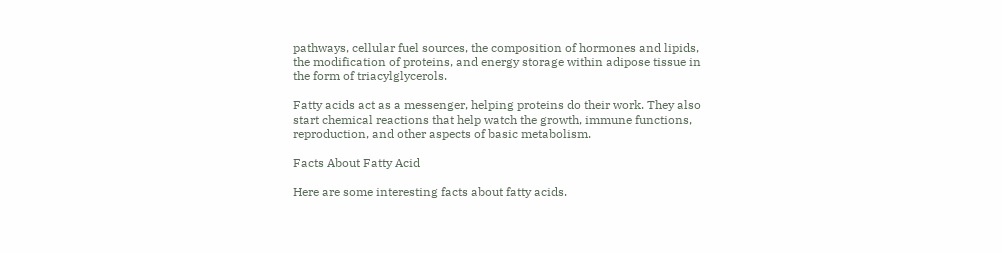pathways, cellular fuel sources, the composition of hormones and lipids, the modification of proteins, and energy storage within adipose tissue in the form of triacylglycerols.

Fatty acids act as a messenger, helping proteins do their work. They also start chemical reactions that help watch the growth, immune functions, reproduction, and other aspects of basic metabolism.

Facts About Fatty Acid

Here are some interesting facts about fatty acids.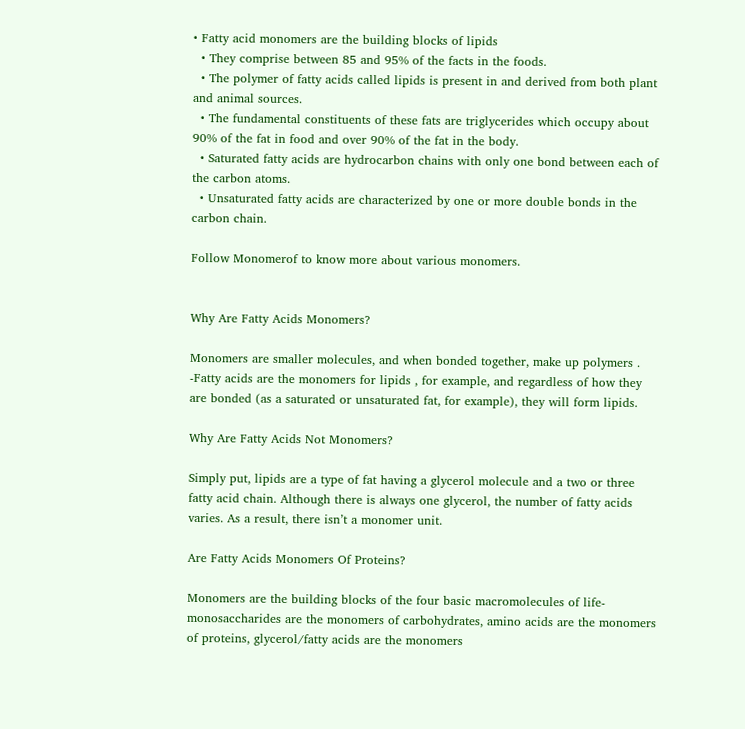• Fatty acid monomers are the building blocks of lipids
  • They comprise between 85 and 95% of the facts in the foods.
  • The polymer of fatty acids called lipids is present in and derived from both plant and animal sources.
  • The fundamental constituents of these fats are triglycerides which occupy about 90% of the fat in food and over 90% of the fat in the body.
  • Saturated fatty acids are hydrocarbon chains with only one bond between each of the carbon atoms.
  • Unsaturated fatty acids are characterized by one or more double bonds in the carbon chain.

Follow Monomerof to know more about various monomers.


Why Are Fatty Acids Monomers?

Monomers are smaller molecules, and when bonded together, make up polymers . -Fatty acids are the monomers for lipids , for example, and regardless of how they are bonded (as a saturated or unsaturated fat, for example), they will form lipids.

Why Are Fatty Acids Not Monomers?

Simply put, lipids are a type of fat having a glycerol molecule and a two or three fatty acid chain. Although there is always one glycerol, the number of fatty acids varies. As a result, there isn’t a monomer unit.

Are Fatty Acids Monomers Of Proteins?

Monomers are the building blocks of the four basic macromolecules of life- monosaccharides are the monomers of carbohydrates, amino acids are the monomers of proteins, glycerol/fatty acids are the monomers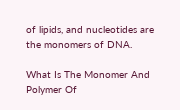of lipids, and nucleotides are the monomers of DNA.

What Is The Monomer And Polymer Of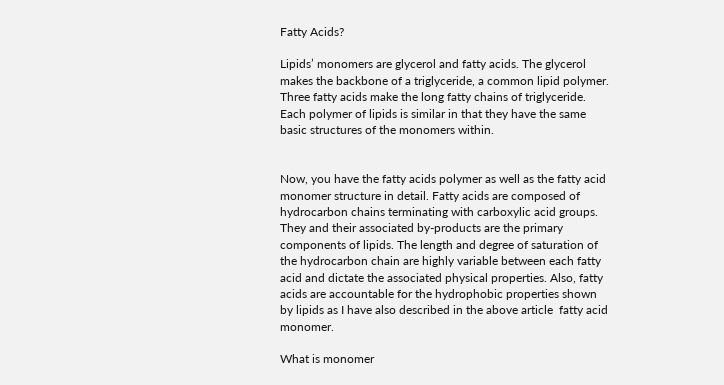Fatty Acids?

Lipids’ monomers are glycerol and fatty acids. The glycerol makes the backbone of a triglyceride, a common lipid polymer. Three fatty acids make the long fatty chains of triglyceride. Each polymer of lipids is similar in that they have the same basic structures of the monomers within.


Now, you have the fatty acids polymer as well as the fatty acid monomer structure in detail. Fatty acids are composed of hydrocarbon chains terminating with carboxylic acid groups. They and their associated by-products are the primary components of lipids. The length and degree of saturation of the hydrocarbon chain are highly variable between each fatty acid and dictate the associated physical properties. Also, fatty acids are accountable for the hydrophobic properties shown by lipids as I have also described in the above article  fatty acid monomer.

What is monomer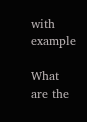with example

What are the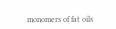monomers of fat oils